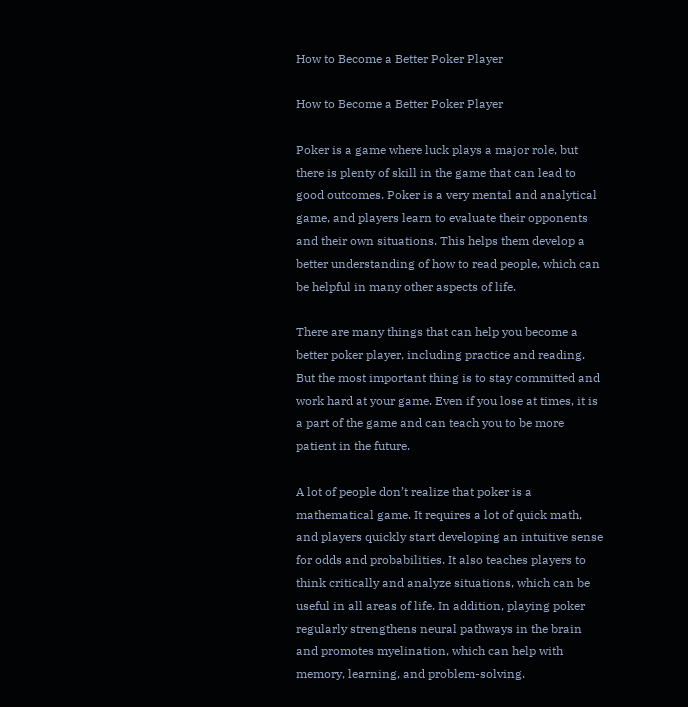How to Become a Better Poker Player

How to Become a Better Poker Player

Poker is a game where luck plays a major role, but there is plenty of skill in the game that can lead to good outcomes. Poker is a very mental and analytical game, and players learn to evaluate their opponents and their own situations. This helps them develop a better understanding of how to read people, which can be helpful in many other aspects of life.

There are many things that can help you become a better poker player, including practice and reading. But the most important thing is to stay committed and work hard at your game. Even if you lose at times, it is a part of the game and can teach you to be more patient in the future.

A lot of people don’t realize that poker is a mathematical game. It requires a lot of quick math, and players quickly start developing an intuitive sense for odds and probabilities. It also teaches players to think critically and analyze situations, which can be useful in all areas of life. In addition, playing poker regularly strengthens neural pathways in the brain and promotes myelination, which can help with memory, learning, and problem-solving.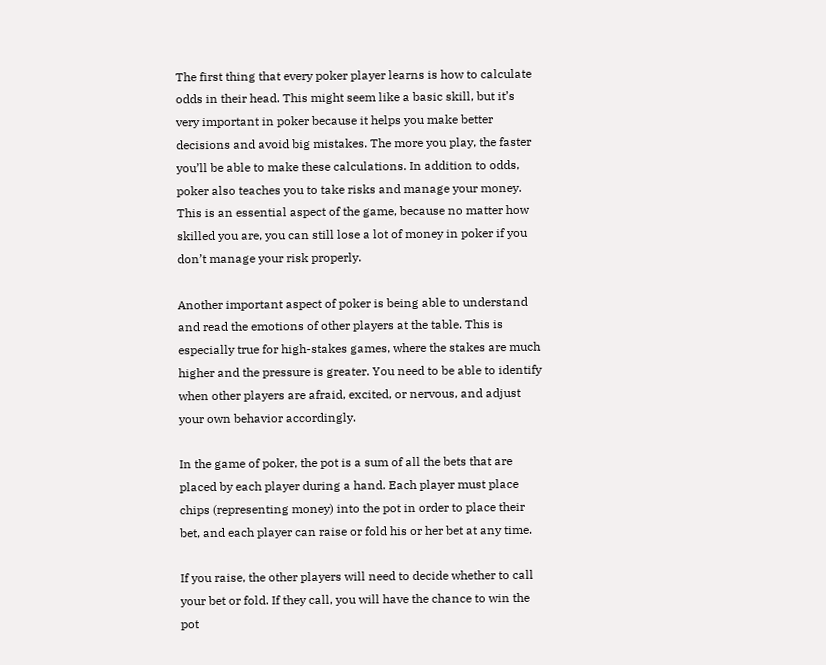The first thing that every poker player learns is how to calculate odds in their head. This might seem like a basic skill, but it’s very important in poker because it helps you make better decisions and avoid big mistakes. The more you play, the faster you’ll be able to make these calculations. In addition to odds, poker also teaches you to take risks and manage your money. This is an essential aspect of the game, because no matter how skilled you are, you can still lose a lot of money in poker if you don’t manage your risk properly.

Another important aspect of poker is being able to understand and read the emotions of other players at the table. This is especially true for high-stakes games, where the stakes are much higher and the pressure is greater. You need to be able to identify when other players are afraid, excited, or nervous, and adjust your own behavior accordingly.

In the game of poker, the pot is a sum of all the bets that are placed by each player during a hand. Each player must place chips (representing money) into the pot in order to place their bet, and each player can raise or fold his or her bet at any time.

If you raise, the other players will need to decide whether to call your bet or fold. If they call, you will have the chance to win the pot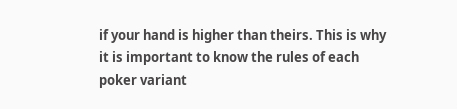if your hand is higher than theirs. This is why it is important to know the rules of each poker variant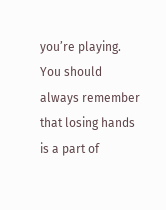you’re playing. You should always remember that losing hands is a part of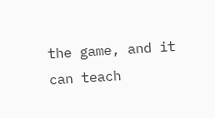the game, and it can teach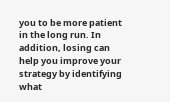you to be more patient in the long run. In addition, losing can help you improve your strategy by identifying what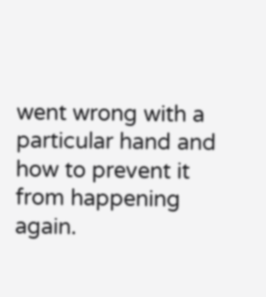went wrong with a particular hand and how to prevent it from happening again.